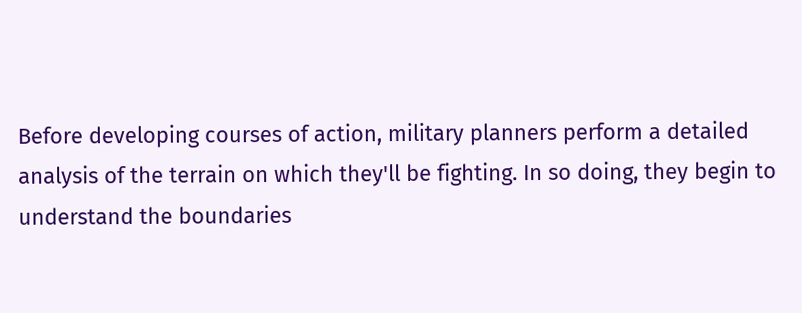Before developing courses of action, military planners perform a detailed analysis of the terrain on which they'll be fighting. In so doing, they begin to understand the boundaries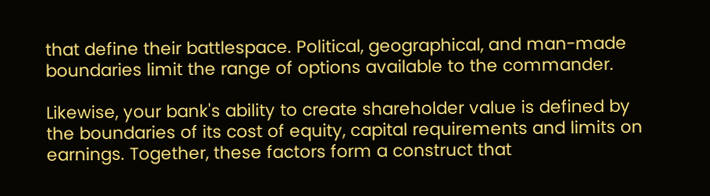that define their battlespace. Political, geographical, and man-made boundaries limit the range of options available to the commander.

Likewise, your bank's ability to create shareholder value is defined by the boundaries of its cost of equity, capital requirements and limits on earnings. Together, these factors form a construct that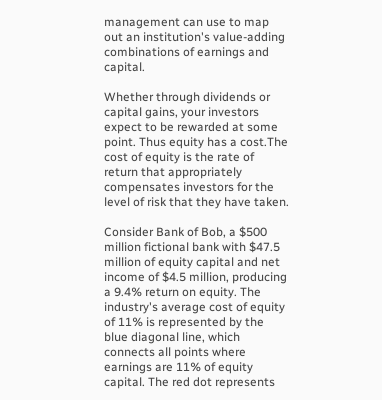management can use to map out an institution's value-adding combinations of earnings and capital.

Whether through dividends or capital gains, your investors expect to be rewarded at some point. Thus equity has a cost.The cost of equity is the rate of return that appropriately compensates investors for the level of risk that they have taken.

Consider Bank of Bob, a $500 million fictional bank with $47.5 million of equity capital and net income of $4.5 million, producing a 9.4% return on equity. The industry's average cost of equity of 11% is represented by the blue diagonal line, which connects all points where earnings are 11% of equity capital. The red dot represents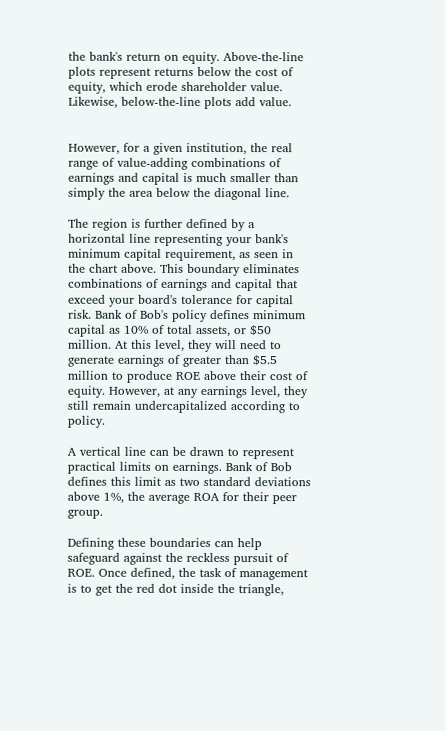the bank's return on equity. Above-the-line plots represent returns below the cost of equity, which erode shareholder value. Likewise, below-the-line plots add value.


However, for a given institution, the real range of value-adding combinations of earnings and capital is much smaller than simply the area below the diagonal line.

The region is further defined by a horizontal line representing your bank's minimum capital requirement, as seen in the chart above. This boundary eliminates combinations of earnings and capital that exceed your board's tolerance for capital risk. Bank of Bob's policy defines minimum capital as 10% of total assets, or $50 million. At this level, they will need to generate earnings of greater than $5.5 million to produce ROE above their cost of equity. However, at any earnings level, they still remain undercapitalized according to policy.

A vertical line can be drawn to represent practical limits on earnings. Bank of Bob defines this limit as two standard deviations above 1%, the average ROA for their peer group.

Defining these boundaries can help safeguard against the reckless pursuit of ROE. Once defined, the task of management is to get the red dot inside the triangle,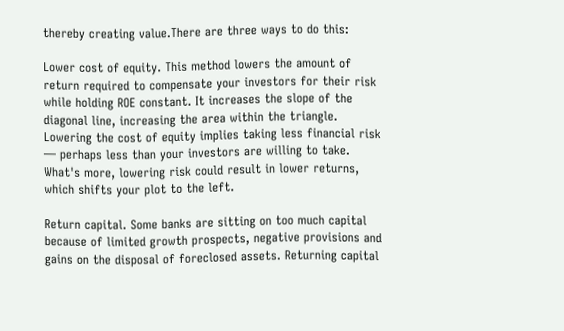thereby creating value.There are three ways to do this:

Lower cost of equity. This method lowers the amount of return required to compensate your investors for their risk while holding ROE constant. It increases the slope of the diagonal line, increasing the area within the triangle. Lowering the cost of equity implies taking less financial risk — perhaps less than your investors are willing to take. What's more, lowering risk could result in lower returns, which shifts your plot to the left.

Return capital. Some banks are sitting on too much capital because of limited growth prospects, negative provisions and gains on the disposal of foreclosed assets. Returning capital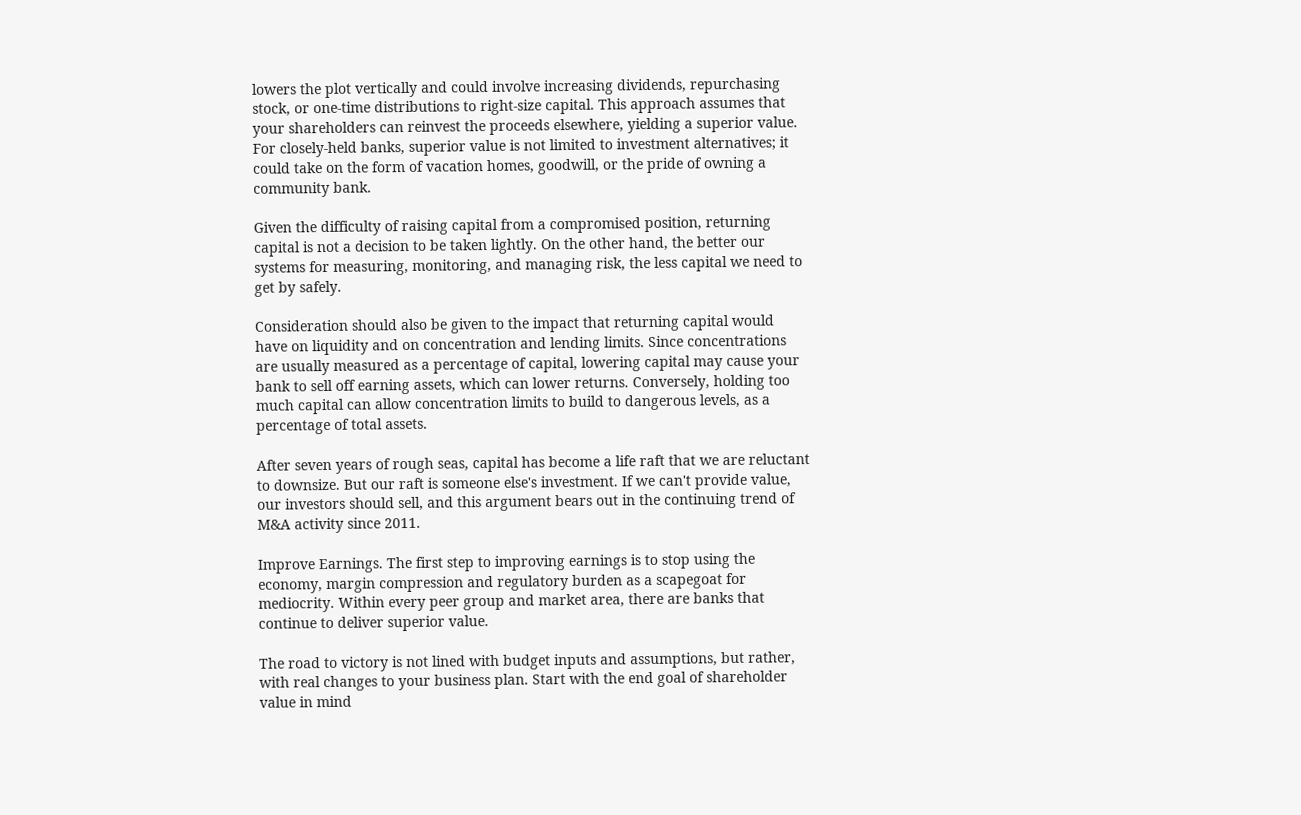lowers the plot vertically and could involve increasing dividends, repurchasing stock, or one-time distributions to right-size capital. This approach assumes that your shareholders can reinvest the proceeds elsewhere, yielding a superior value. For closely-held banks, superior value is not limited to investment alternatives; it could take on the form of vacation homes, goodwill, or the pride of owning a community bank.

Given the difficulty of raising capital from a compromised position, returning capital is not a decision to be taken lightly. On the other hand, the better our systems for measuring, monitoring, and managing risk, the less capital we need to get by safely.

Consideration should also be given to the impact that returning capital would have on liquidity and on concentration and lending limits. Since concentrations are usually measured as a percentage of capital, lowering capital may cause your bank to sell off earning assets, which can lower returns. Conversely, holding too much capital can allow concentration limits to build to dangerous levels, as a percentage of total assets.

After seven years of rough seas, capital has become a life raft that we are reluctant to downsize. But our raft is someone else's investment. If we can't provide value, our investors should sell, and this argument bears out in the continuing trend of M&A activity since 2011.

Improve Earnings. The first step to improving earnings is to stop using the economy, margin compression and regulatory burden as a scapegoat for mediocrity. Within every peer group and market area, there are banks that continue to deliver superior value.

The road to victory is not lined with budget inputs and assumptions, but rather, with real changes to your business plan. Start with the end goal of shareholder value in mind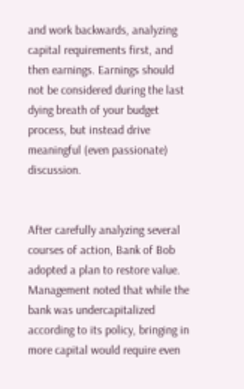and work backwards, analyzing capital requirements first, and then earnings. Earnings should not be considered during the last dying breath of your budget process, but instead drive meaningful (even passionate) discussion.


After carefully analyzing several courses of action, Bank of Bob adopted a plan to restore value. Management noted that while the bank was undercapitalized according to its policy, bringing in more capital would require even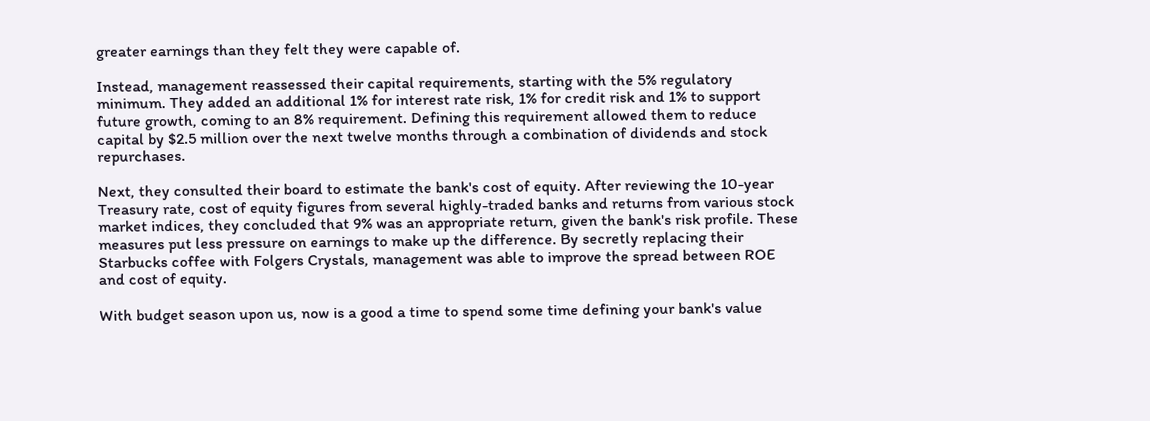greater earnings than they felt they were capable of.

Instead, management reassessed their capital requirements, starting with the 5% regulatory minimum. They added an additional 1% for interest rate risk, 1% for credit risk and 1% to support future growth, coming to an 8% requirement. Defining this requirement allowed them to reduce capital by $2.5 million over the next twelve months through a combination of dividends and stock repurchases.

Next, they consulted their board to estimate the bank's cost of equity. After reviewing the 10-year Treasury rate, cost of equity figures from several highly-traded banks and returns from various stock market indices, they concluded that 9% was an appropriate return, given the bank's risk profile. These measures put less pressure on earnings to make up the difference. By secretly replacing their Starbucks coffee with Folgers Crystals, management was able to improve the spread between ROE and cost of equity.

With budget season upon us, now is a good a time to spend some time defining your bank's value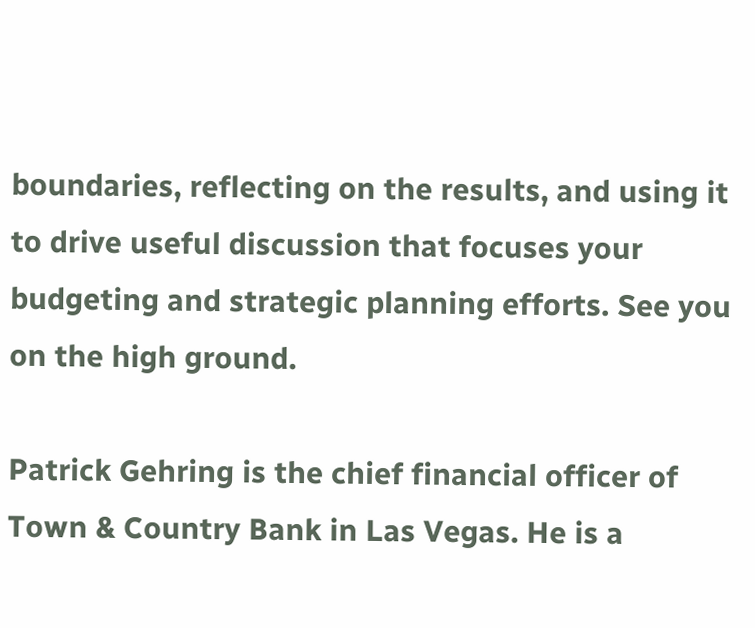boundaries, reflecting on the results, and using it to drive useful discussion that focuses your budgeting and strategic planning efforts. See you on the high ground.

Patrick Gehring is the chief financial officer of Town & Country Bank in Las Vegas. He is a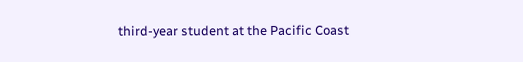third-year student at the Pacific Coast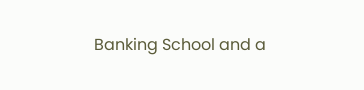Banking School and a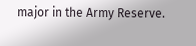major in the Army Reserve.